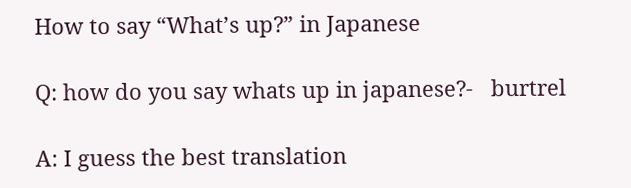How to say “What’s up?” in Japanese

Q: how do you say whats up in japanese?-   burtrel

A: I guess the best translation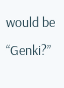would be “Genki?”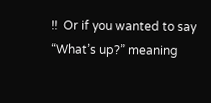!!  Or if you wanted to say “What’s up?” meaning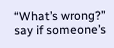“What’s wrong?” say if someone’s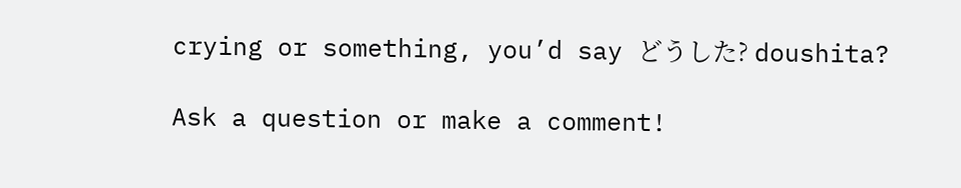crying or something, you’d say どうした? doushita?

Ask a question or make a comment!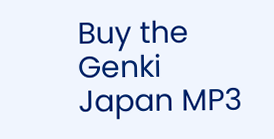Buy the Genki Japan MP3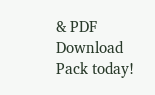& PDF Download Pack today!